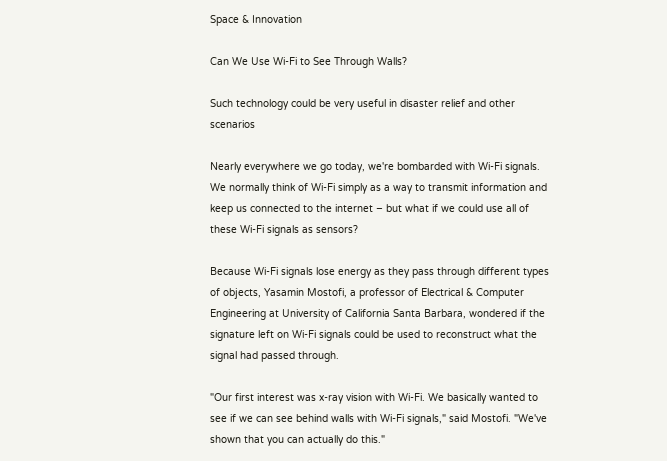Space & Innovation

Can We Use Wi-Fi to See Through Walls?

Such technology could be very useful in disaster relief and other scenarios

Nearly everywhere we go today, we're bombarded with Wi-Fi signals. We normally think of Wi-Fi simply as a way to transmit information and keep us connected to the internet – but what if we could use all of these Wi-Fi signals as sensors?

Because Wi-Fi signals lose energy as they pass through different types of objects, Yasamin Mostofi, a professor of Electrical & Computer Engineering at University of California Santa Barbara, wondered if the signature left on Wi-Fi signals could be used to reconstruct what the signal had passed through.

"Our first interest was x-ray vision with Wi-Fi. We basically wanted to see if we can see behind walls with Wi-Fi signals," said Mostofi. "We've shown that you can actually do this."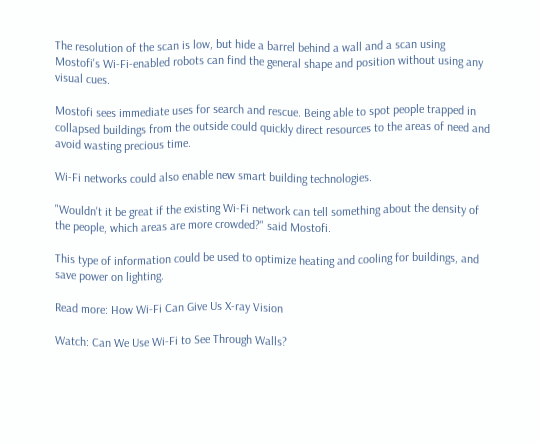The resolution of the scan is low, but hide a barrel behind a wall and a scan using Mostofi's Wi-Fi-enabled robots can find the general shape and position without using any visual cues.

Mostofi sees immediate uses for search and rescue. Being able to spot people trapped in collapsed buildings from the outside could quickly direct resources to the areas of need and avoid wasting precious time.

Wi-Fi networks could also enable new smart building technologies.

"Wouldn't it be great if the existing Wi-Fi network can tell something about the density of the people, which areas are more crowded?" said Mostofi.

This type of information could be used to optimize heating and cooling for buildings, and save power on lighting.

Read more: How Wi-Fi Can Give Us X-ray Vision

Watch: Can We Use Wi-Fi to See Through Walls?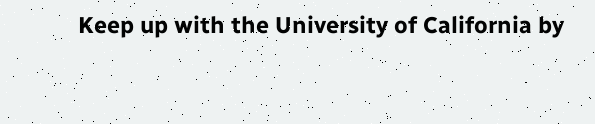Keep up with the University of California by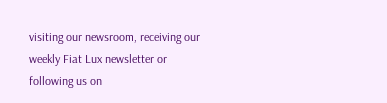visiting our newsroom, receiving our weekly Fiat Lux newsletter or following us on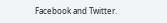Facebook and Twitter.